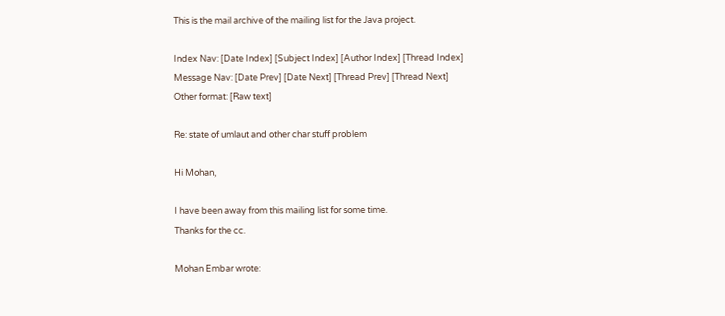This is the mail archive of the mailing list for the Java project.

Index Nav: [Date Index] [Subject Index] [Author Index] [Thread Index]
Message Nav: [Date Prev] [Date Next] [Thread Prev] [Thread Next]
Other format: [Raw text]

Re: state of umlaut and other char stuff problem

Hi Mohan,

I have been away from this mailing list for some time.
Thanks for the cc.

Mohan Embar wrote: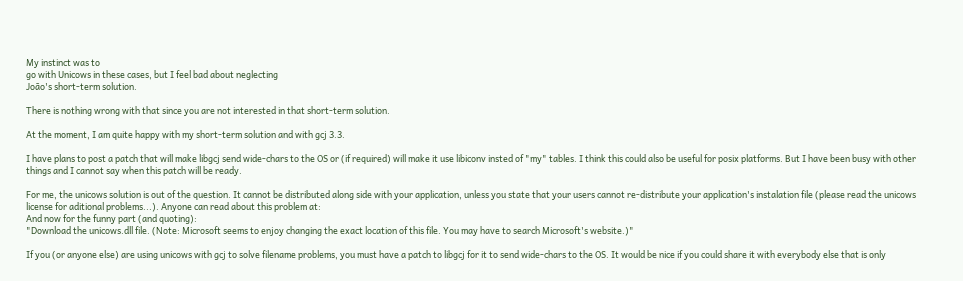My instinct was to
go with Unicows in these cases, but I feel bad about neglecting
João's short-term solution.

There is nothing wrong with that since you are not interested in that short-term solution.

At the moment, I am quite happy with my short-term solution and with gcj 3.3.

I have plans to post a patch that will make libgcj send wide-chars to the OS or (if required) will make it use libiconv insted of "my" tables. I think this could also be useful for posix platforms. But I have been busy with other things and I cannot say when this patch will be ready.

For me, the unicows solution is out of the question. It cannot be distributed along side with your application, unless you state that your users cannot re-distribute your application's instalation file (please read the unicows license for aditional problems...). Anyone can read about this problem at:
And now for the funny part (and quoting):
"Download the unicows.dll file. (Note: Microsoft seems to enjoy changing the exact location of this file. You may have to search Microsoft's website.)"

If you (or anyone else) are using unicows with gcj to solve filename problems, you must have a patch to libgcj for it to send wide-chars to the OS. It would be nice if you could share it with everybody else that is only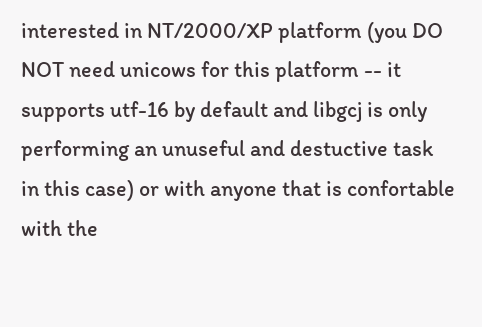interested in NT/2000/XP platform (you DO NOT need unicows for this platform -- it supports utf-16 by default and libgcj is only performing an unuseful and destuctive task in this case) or with anyone that is confortable with the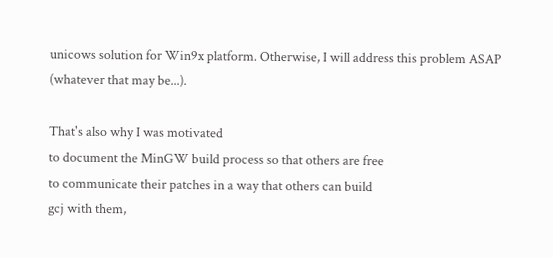unicows solution for Win9x platform. Otherwise, I will address this problem ASAP (whatever that may be...).

That's also why I was motivated
to document the MinGW build process so that others are free
to communicate their patches in a way that others can build
gcj with them,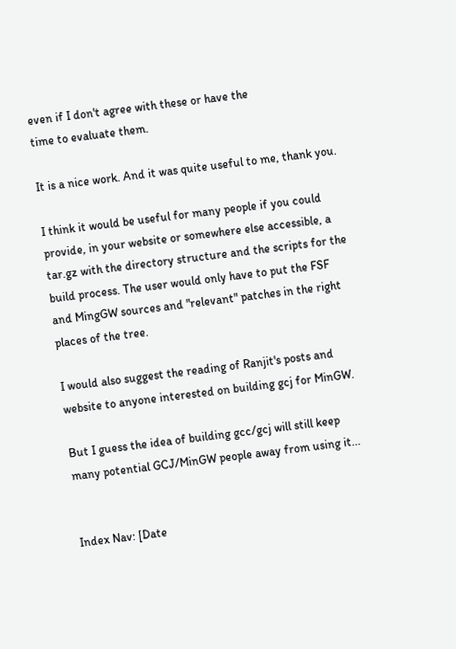even if I don't agree with these or have the
time to evaluate them.

It is a nice work. And it was quite useful to me, thank you.

I think it would be useful for many people if you could provide, in your website or somewhere else accessible, a tar.gz with the directory structure and the scripts for the build process. The user would only have to put the FSF and MingGW sources and "relevant" patches in the right places of the tree.

I would also suggest the reading of Ranjit's posts and website to anyone interested on building gcj for MinGW.

But I guess the idea of building gcc/gcj will still keep many potential GCJ/MinGW people away from using it...


Index Nav: [Date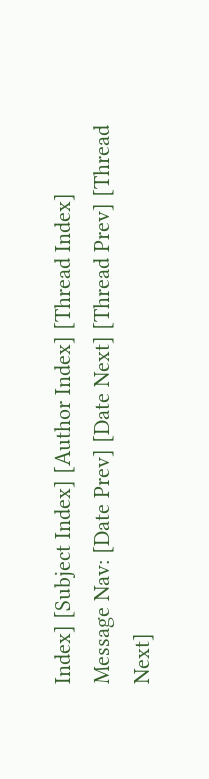Index] [Subject Index] [Author Index] [Thread Index]
Message Nav: [Date Prev] [Date Next] [Thread Prev] [Thread Next]